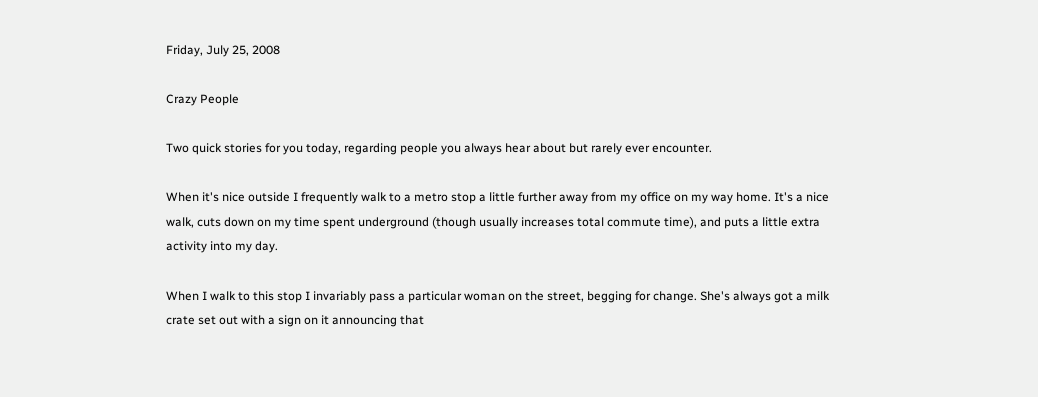Friday, July 25, 2008

Crazy People

Two quick stories for you today, regarding people you always hear about but rarely ever encounter.

When it's nice outside I frequently walk to a metro stop a little further away from my office on my way home. It's a nice walk, cuts down on my time spent underground (though usually increases total commute time), and puts a little extra activity into my day.

When I walk to this stop I invariably pass a particular woman on the street, begging for change. She's always got a milk crate set out with a sign on it announcing that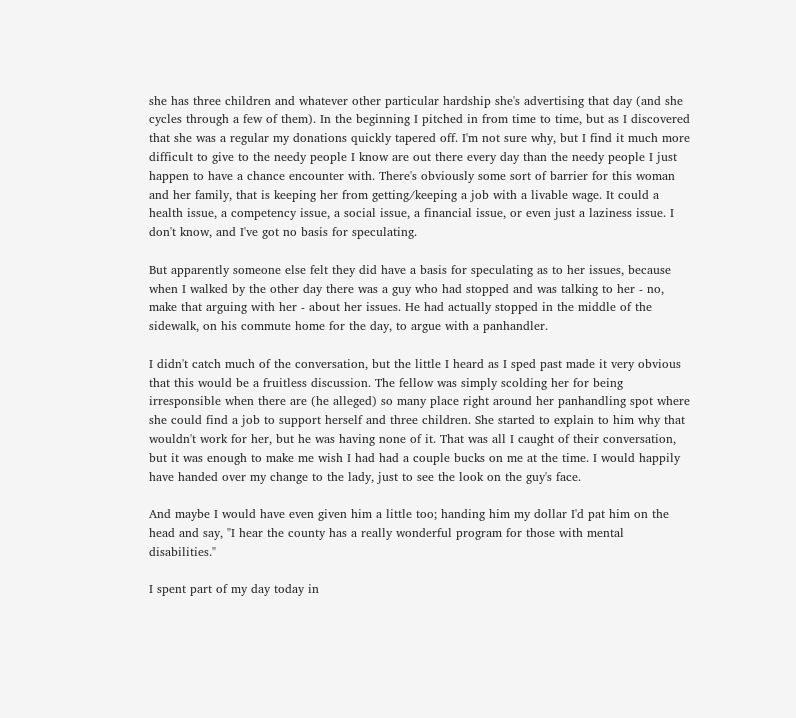she has three children and whatever other particular hardship she's advertising that day (and she cycles through a few of them). In the beginning I pitched in from time to time, but as I discovered that she was a regular my donations quickly tapered off. I'm not sure why, but I find it much more difficult to give to the needy people I know are out there every day than the needy people I just happen to have a chance encounter with. There's obviously some sort of barrier for this woman and her family, that is keeping her from getting/keeping a job with a livable wage. It could a health issue, a competency issue, a social issue, a financial issue, or even just a laziness issue. I don't know, and I've got no basis for speculating.

But apparently someone else felt they did have a basis for speculating as to her issues, because when I walked by the other day there was a guy who had stopped and was talking to her - no, make that arguing with her - about her issues. He had actually stopped in the middle of the sidewalk, on his commute home for the day, to argue with a panhandler.

I didn't catch much of the conversation, but the little I heard as I sped past made it very obvious that this would be a fruitless discussion. The fellow was simply scolding her for being irresponsible when there are (he alleged) so many place right around her panhandling spot where she could find a job to support herself and three children. She started to explain to him why that wouldn't work for her, but he was having none of it. That was all I caught of their conversation, but it was enough to make me wish I had had a couple bucks on me at the time. I would happily have handed over my change to the lady, just to see the look on the guy's face.

And maybe I would have even given him a little too; handing him my dollar I'd pat him on the head and say, "I hear the county has a really wonderful program for those with mental disabilities."

I spent part of my day today in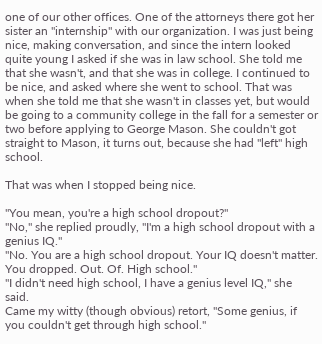one of our other offices. One of the attorneys there got her sister an "internship" with our organization. I was just being nice, making conversation, and since the intern looked quite young I asked if she was in law school. She told me that she wasn't, and that she was in college. I continued to be nice, and asked where she went to school. That was when she told me that she wasn't in classes yet, but would be going to a community college in the fall for a semester or two before applying to George Mason. She couldn't got straight to Mason, it turns out, because she had "left" high school.

That was when I stopped being nice.

"You mean, you're a high school dropout?"
"No," she replied proudly, "I'm a high school dropout with a genius IQ."
"No. You are a high school dropout. Your IQ doesn't matter. You dropped. Out. Of. High school."
"I didn't need high school, I have a genius level IQ," she said.
Came my witty (though obvious) retort, "Some genius, if you couldn't get through high school."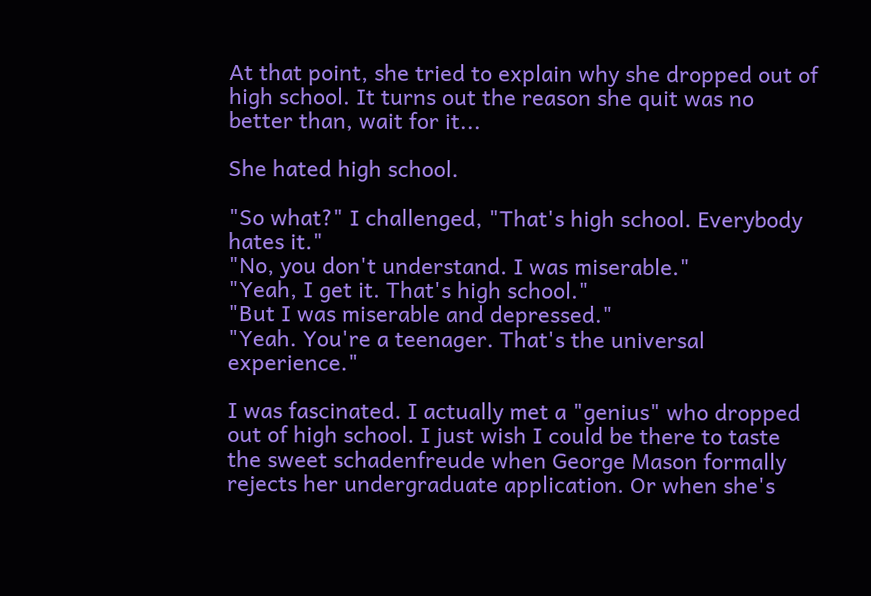At that point, she tried to explain why she dropped out of high school. It turns out the reason she quit was no better than, wait for it...

She hated high school.

"So what?" I challenged, "That's high school. Everybody hates it."
"No, you don't understand. I was miserable."
"Yeah, I get it. That's high school."
"But I was miserable and depressed."
"Yeah. You're a teenager. That's the universal experience."

I was fascinated. I actually met a "genius" who dropped out of high school. I just wish I could be there to taste the sweet schadenfreude when George Mason formally rejects her undergraduate application. Or when she's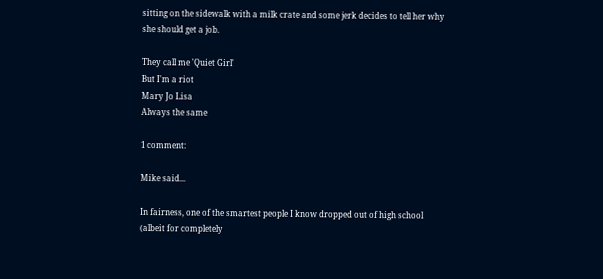sitting on the sidewalk with a milk crate and some jerk decides to tell her why she should get a job.

They call me 'Quiet Girl'
But I'm a riot
Mary Jo Lisa
Always the same

1 comment:

Mike said...

In fairness, one of the smartest people I know dropped out of high school (albeit for completely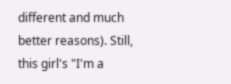different and much better reasons). Still, this girl's "I'm a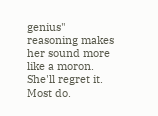genius" reasoning makes her sound more like a moron. She'll regret it. Most do.